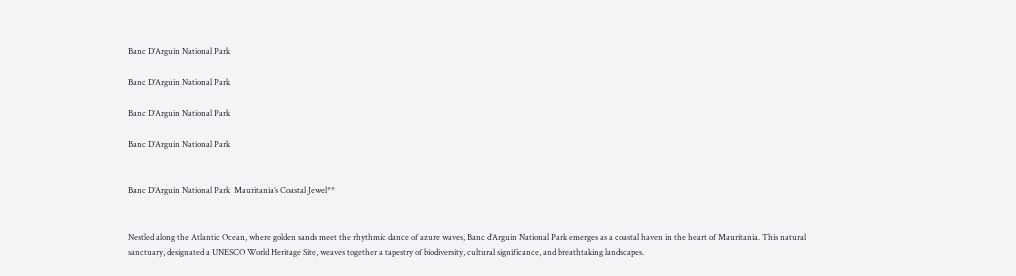Banc D’Arguin National Park

Banc D’Arguin National Park

Banc D’Arguin National Park

Banc D’Arguin National Park


Banc D’Arguin National Park  Mauritania’s Coastal Jewel**


Nestled along the Atlantic Ocean, where golden sands meet the rhythmic dance of azure waves, Banc d’Arguin National Park emerges as a coastal haven in the heart of Mauritania. This natural sanctuary, designated a UNESCO World Heritage Site, weaves together a tapestry of biodiversity, cultural significance, and breathtaking landscapes.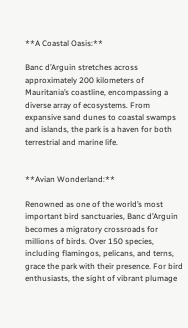**A Coastal Oasis:**

Banc d’Arguin stretches across approximately 200 kilometers of Mauritania’s coastline, encompassing a diverse array of ecosystems. From expansive sand dunes to coastal swamps and islands, the park is a haven for both terrestrial and marine life.


**Avian Wonderland:**

Renowned as one of the world’s most important bird sanctuaries, Banc d’Arguin becomes a migratory crossroads for millions of birds. Over 150 species, including flamingos, pelicans, and terns, grace the park with their presence. For bird enthusiasts, the sight of vibrant plumage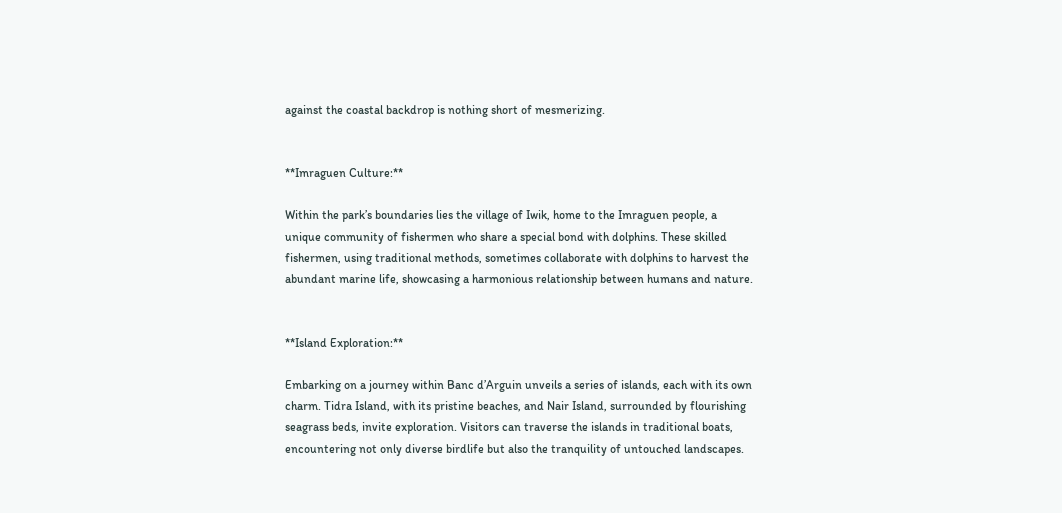against the coastal backdrop is nothing short of mesmerizing.


**Imraguen Culture:**

Within the park’s boundaries lies the village of Iwik, home to the Imraguen people, a unique community of fishermen who share a special bond with dolphins. These skilled fishermen, using traditional methods, sometimes collaborate with dolphins to harvest the abundant marine life, showcasing a harmonious relationship between humans and nature.


**Island Exploration:**

Embarking on a journey within Banc d’Arguin unveils a series of islands, each with its own charm. Tidra Island, with its pristine beaches, and Nair Island, surrounded by flourishing seagrass beds, invite exploration. Visitors can traverse the islands in traditional boats, encountering not only diverse birdlife but also the tranquility of untouched landscapes.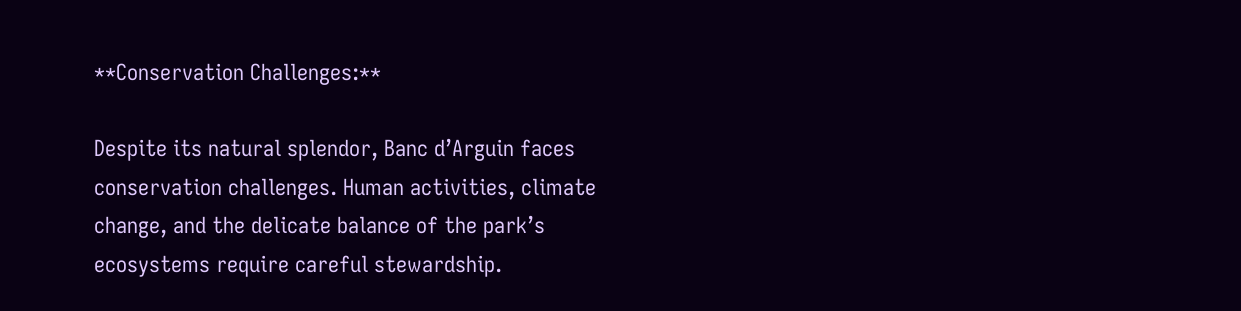**Conservation Challenges:**

Despite its natural splendor, Banc d’Arguin faces conservation challenges. Human activities, climate change, and the delicate balance of the park’s ecosystems require careful stewardship.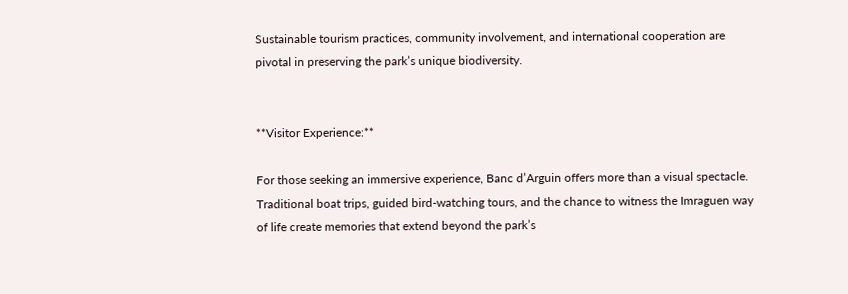Sustainable tourism practices, community involvement, and international cooperation are pivotal in preserving the park’s unique biodiversity.


**Visitor Experience:**

For those seeking an immersive experience, Banc d’Arguin offers more than a visual spectacle. Traditional boat trips, guided bird-watching tours, and the chance to witness the Imraguen way of life create memories that extend beyond the park’s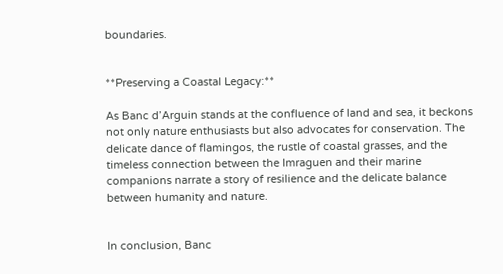boundaries.


**Preserving a Coastal Legacy:**

As Banc d’Arguin stands at the confluence of land and sea, it beckons not only nature enthusiasts but also advocates for conservation. The delicate dance of flamingos, the rustle of coastal grasses, and the timeless connection between the Imraguen and their marine companions narrate a story of resilience and the delicate balance between humanity and nature.


In conclusion, Banc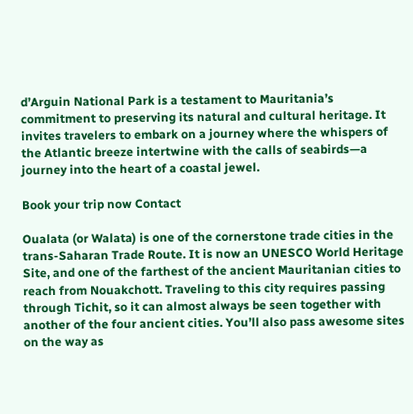d’Arguin National Park is a testament to Mauritania’s commitment to preserving its natural and cultural heritage. It invites travelers to embark on a journey where the whispers of the Atlantic breeze intertwine with the calls of seabirds—a journey into the heart of a coastal jewel.

Book your trip now Contact

Oualata (or Walata) is one of the cornerstone trade cities in the trans-Saharan Trade Route. It is now an UNESCO World Heritage Site, and one of the farthest of the ancient Mauritanian cities to reach from Nouakchott. Traveling to this city requires passing through Tichit, so it can almost always be seen together with another of the four ancient cities. You’ll also pass awesome sites on the way as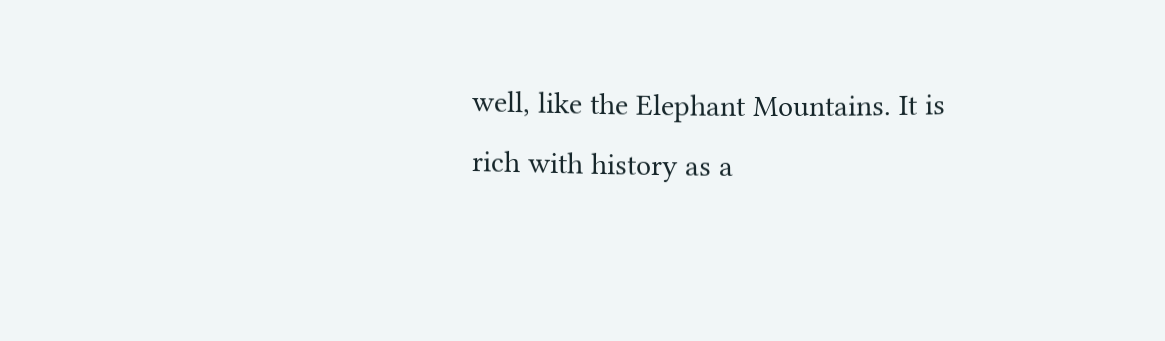well, like the Elephant Mountains. It is rich with history as a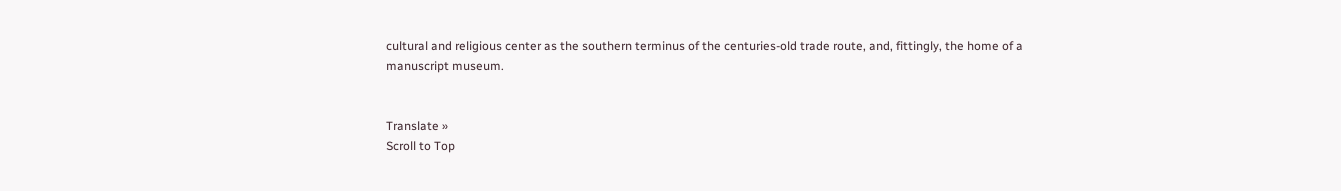cultural and religious center as the southern terminus of the centuries-old trade route, and, fittingly, the home of a manuscript museum.


Translate »
Scroll to Top